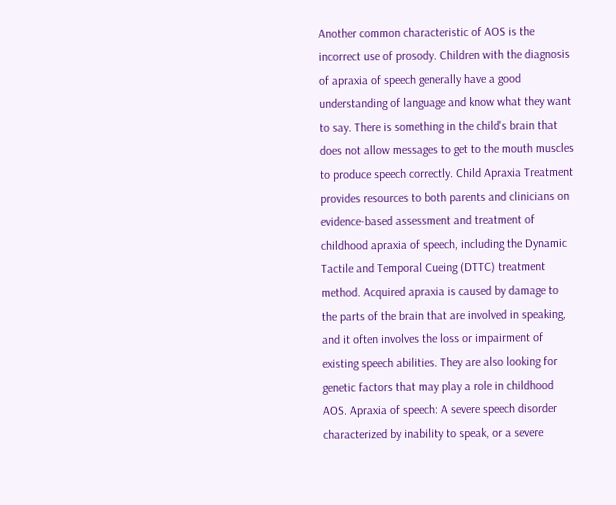Another common characteristic of AOS is the incorrect use of prosody. Children with the diagnosis of apraxia of speech generally have a good understanding of language and know what they want to say. There is something in the child's brain that does not allow messages to get to the mouth muscles to produce speech correctly. Child Apraxia Treatment provides resources to both parents and clinicians on evidence-based assessment and treatment of childhood apraxia of speech, including the Dynamic Tactile and Temporal Cueing (DTTC) treatment method. Acquired apraxia is caused by damage to the parts of the brain that are involved in speaking, and it often involves the loss or impairment of existing speech abilities. They are also looking for genetic factors that may play a role in childhood AOS. Apraxia of speech: A severe speech disorder characterized by inability to speak, or a severe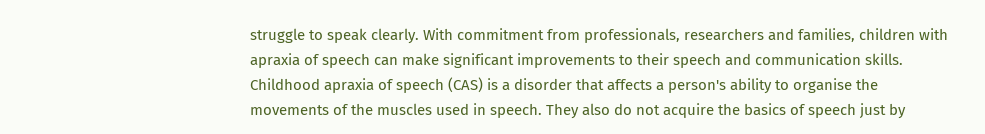struggle to speak clearly. With commitment from professionals, researchers and families, children with apraxia of speech can make significant improvements to their speech and communication skills. Childhood apraxia of speech (CAS) is a disorder that affects a person's ability to organise the movements of the muscles used in speech. They also do not acquire the basics of speech just by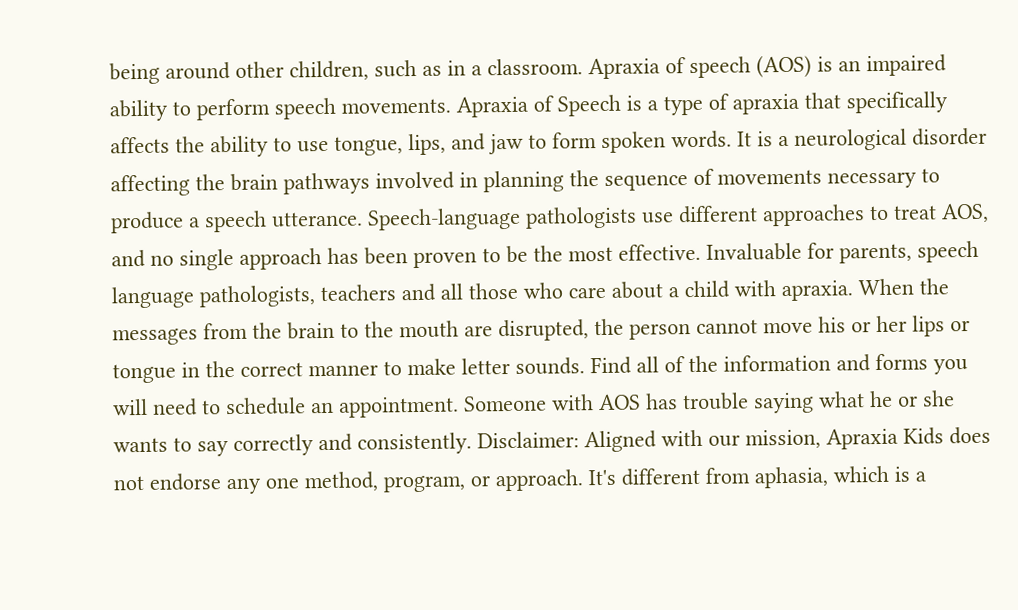being around other children, such as in a classroom. Apraxia of speech (AOS) is an impaired ability to perform speech movements. Apraxia of Speech is a type of apraxia that specifically affects the ability to use tongue, lips, and jaw to form spoken words. It is a neurological disorder affecting the brain pathways involved in planning the sequence of movements necessary to produce a speech utterance. Speech-language pathologists use different approaches to treat AOS, and no single approach has been proven to be the most effective. Invaluable for parents, speech language pathologists, teachers and all those who care about a child with apraxia. When the messages from the brain to the mouth are disrupted, the person cannot move his or her lips or tongue in the correct manner to make letter sounds. Find all of the information and forms you will need to schedule an appointment. Someone with AOS has trouble saying what he or she wants to say correctly and consistently. Disclaimer: Aligned with our mission, Apraxia Kids does not endorse any one method, program, or approach. It's different from aphasia, which is a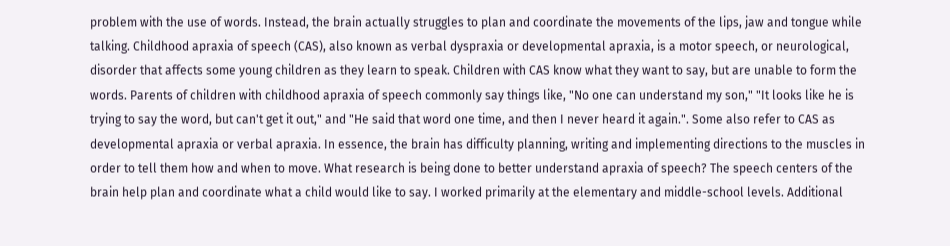problem with the use of words. Instead, the brain actually struggles to plan and coordinate the movements of the lips, jaw and tongue while talking. Childhood apraxia of speech (CAS), also known as verbal dyspraxia or developmental apraxia, is a motor speech, or neurological, disorder that affects some young children as they learn to speak. Children with CAS know what they want to say, but are unable to form the words. Parents of children with childhood apraxia of speech commonly say things like, "No one can understand my son," "It looks like he is trying to say the word, but can't get it out," and "He said that word one time, and then I never heard it again.". Some also refer to CAS as developmental apraxia or verbal apraxia. In essence, the brain has difficulty planning, writing and implementing directions to the muscles in order to tell them how and when to move. What research is being done to better understand apraxia of speech? The speech centers of the brain help plan and coordinate what a child would like to say. I worked primarily at the elementary and middle-school levels. Additional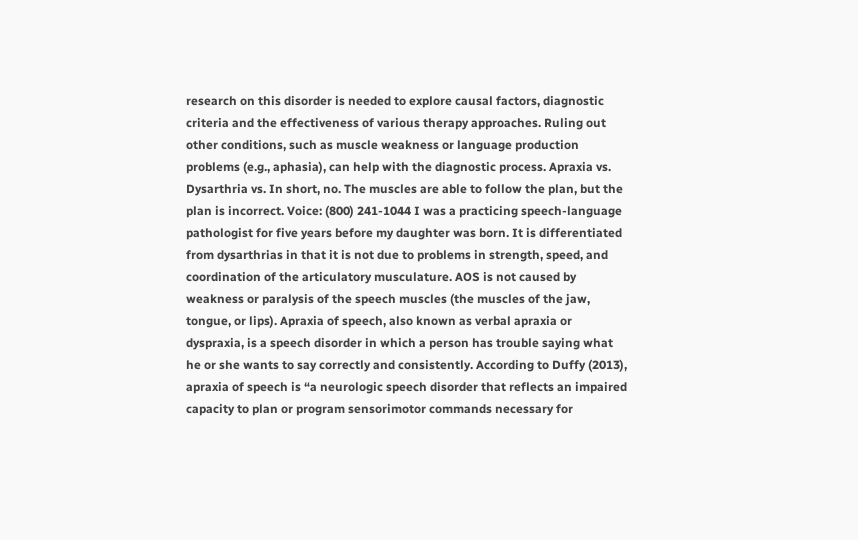research on this disorder is needed to explore causal factors, diagnostic criteria and the effectiveness of various therapy approaches. Ruling out other conditions, such as muscle weakness or language production problems (e.g., aphasia), can help with the diagnostic process. Apraxia vs. Dysarthria vs. In short, no. The muscles are able to follow the plan, but the plan is incorrect. Voice: (800) 241-1044 I was a practicing speech-language pathologist for five years before my daughter was born. It is differentiated from dysarthrias in that it is not due to problems in strength, speed, and coordination of the articulatory musculature. AOS is not caused by weakness or paralysis of the speech muscles (the muscles of the jaw, tongue, or lips). Apraxia of speech, also known as verbal apraxia or dyspraxia, is a speech disorder in which a person has trouble saying what he or she wants to say correctly and consistently. According to Duffy (2013), apraxia of speech is “a neurologic speech disorder that reflects an impaired capacity to plan or program sensorimotor commands necessary for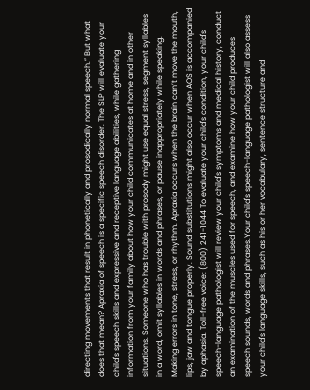directing movements that result in phonetically and prosodically normal speech.” But what does that mean? Apraxia of speech is a specific speech disorder. The SLP will evaluate your child's speech skills and expressive and receptive language abilities, while gathering information from your family about how your child communicates at home and in other situations. Someone who has trouble with prosody might use equal stress, segment syllables in a word, omit syllables in words and phrases, or pause inappropriately while speaking. Making errors in tone, stress, or rhythm. Apraxia occurs when the brain can’t move the mouth, lips, jaw and tongue properly. Sound substitutions might also occur when AOS is accompanied by aphasia. Toll-free voice: (800) 241-1044 To evaluate your child's condition, your child's speech-language pathologist will review your child's symptoms and medical history, conduct an examination of the muscles used for speech, and examine how your child produces speech sounds, words and phrases.Your child's speech-language pathologist will also assess your child's language skills, such as his or her vocabulary, sentence structure and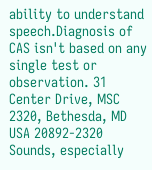ability to understand speech.Diagnosis of CAS isn't based on any single test or observation. 31 Center Drive, MSC 2320, Bethesda, MD USA 20892-2320 Sounds, especially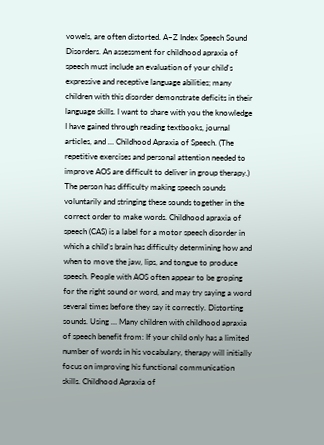vowels, are often distorted. A–Z Index Speech Sound Disorders. An assessment for childhood apraxia of speech must include an evaluation of your child's expressive and receptive language abilities; many children with this disorder demonstrate deficits in their language skills. I want to share with you the knowledge I have gained through reading textbooks, journal articles, and … Childhood Apraxia of Speech. (The repetitive exercises and personal attention needed to improve AOS are difficult to deliver in group therapy.) The person has difficulty making speech sounds voluntarily and stringing these sounds together in the correct order to make words. Childhood apraxia of speech (CAS) is a label for a motor speech disorder in which a child’s brain has difficulty determining how and when to move the jaw, lips, and tongue to produce speech. People with AOS often appear to be groping for the right sound or word, and may try saying a word several times before they say it correctly. Distorting sounds. Using … Many children with childhood apraxia of speech benefit from: If your child only has a limited number of words in his vocabulary, therapy will initially focus on improving his functional communication skills. Childhood Apraxia of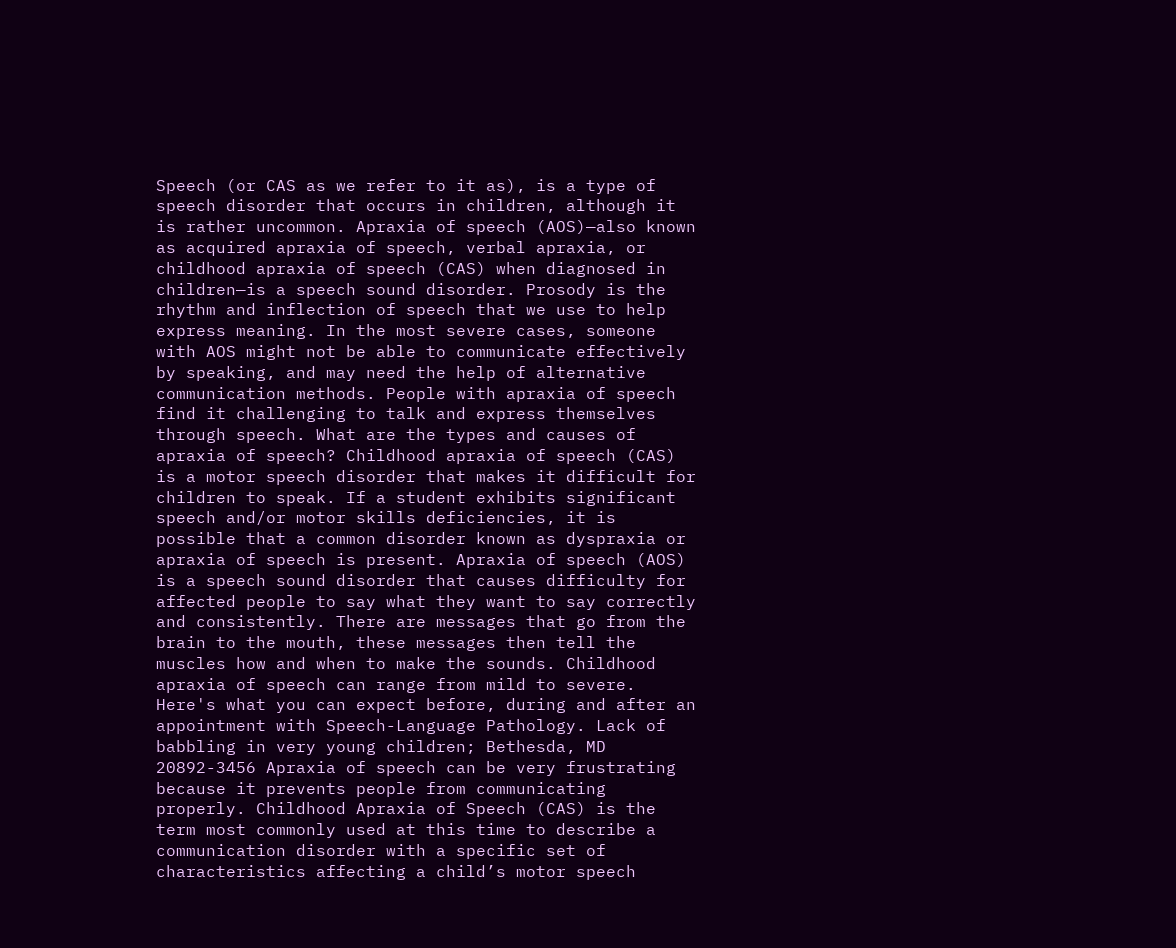Speech (or CAS as we refer to it as), is a type of speech disorder that occurs in children, although it is rather uncommon. Apraxia of speech (AOS)—also known as acquired apraxia of speech, verbal apraxia, or childhood apraxia of speech (CAS) when diagnosed in children—is a speech sound disorder. Prosody is the rhythm and inflection of speech that we use to help express meaning. In the most severe cases, someone with AOS might not be able to communicate effectively by speaking, and may need the help of alternative communication methods. People with apraxia of speech find it challenging to talk and express themselves through speech. What are the types and causes of apraxia of speech? Childhood apraxia of speech (CAS) is a motor speech disorder that makes it difficult for children to speak. If a student exhibits significant speech and/or motor skills deficiencies, it is possible that a common disorder known as dyspraxia or apraxia of speech is present. Apraxia of speech (AOS) is a speech sound disorder that causes difficulty for affected people to say what they want to say correctly and consistently. There are messages that go from the brain to the mouth, these messages then tell the muscles how and when to make the sounds. Childhood apraxia of speech can range from mild to severe. Here's what you can expect before, during and after an appointment with Speech-Language Pathology. Lack of babbling in very young children; Bethesda, MD 20892-3456 Apraxia of speech can be very frustrating because it prevents people from communicating properly. Childhood Apraxia of Speech (CAS) is the term most commonly used at this time to describe a communication disorder with a specific set of characteristics affecting a child’s motor speech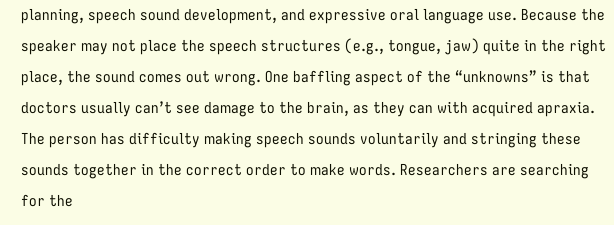planning, speech sound development, and expressive oral language use. Because the speaker may not place the speech structures (e.g., tongue, jaw) quite in the right place, the sound comes out wrong. One baffling aspect of the “unknowns” is that doctors usually can’t see damage to the brain, as they can with acquired apraxia. The person has difficulty making speech sounds voluntarily and stringing these sounds together in the correct order to make words. Researchers are searching for the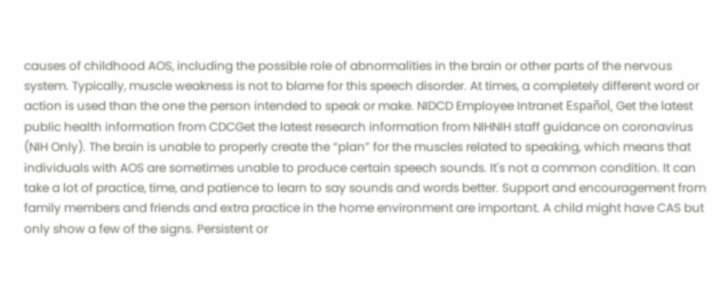causes of childhood AOS, including the possible role of abnormalities in the brain or other parts of the nervous system. Typically, muscle weakness is not to blame for this speech disorder. At times, a completely different word or action is used than the one the person intended to speak or make. NIDCD Employee Intranet Español, Get the latest public health information from CDCGet the latest research information from NIHNIH staff guidance on coronavirus (NIH Only). The brain is unable to properly create the “plan” for the muscles related to speaking, which means that individuals with AOS are sometimes unable to produce certain speech sounds. It's not a common condition. It can take a lot of practice, time, and patience to learn to say sounds and words better. Support and encouragement from family members and friends and extra practice in the home environment are important. A child might have CAS but only show a few of the signs. Persistent or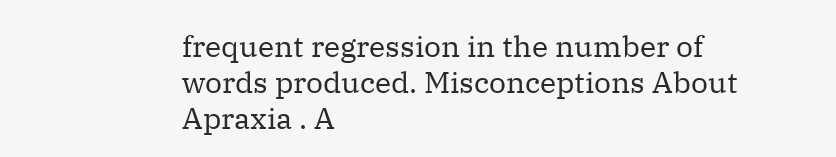frequent regression in the number of words produced. Misconceptions About Apraxia . A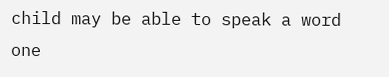child may be able to speak a word one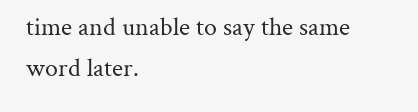time and unable to say the same word later.